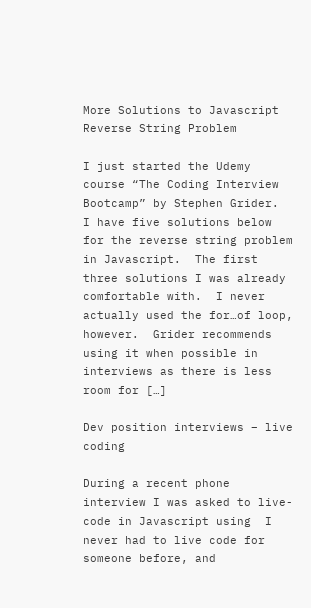More Solutions to Javascript Reverse String Problem

I just started the Udemy course “The Coding Interview Bootcamp” by Stephen Grider.  I have five solutions below for the reverse string problem in Javascript.  The first three solutions I was already comfortable with.  I never actually used the for…of loop, however.  Grider recommends using it when possible in interviews as there is less room for […]

Dev position interviews – live coding

During a recent phone interview I was asked to live-code in Javascript using  I never had to live code for someone before, and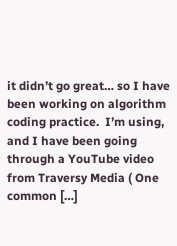it didn’t go great… so I have been working on algorithm coding practice.  I’m using, and I have been going through a YouTube video from Traversy Media ( One common […]